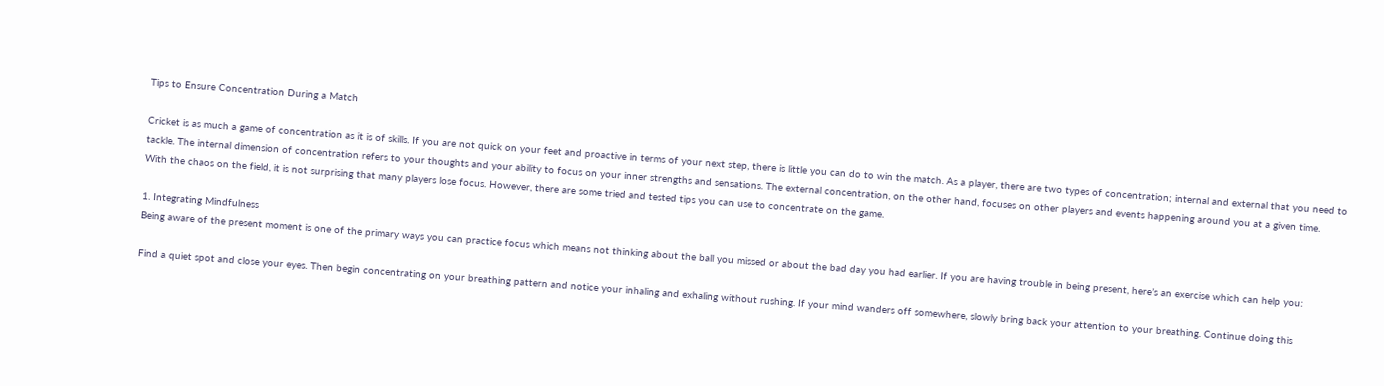Tips to Ensure Concentration During a Match

Cricket is as much a game of concentration as it is of skills. If you are not quick on your feet and proactive in terms of your next step, there is little you can do to win the match. As a player, there are two types of concentration; internal and external that you need to tackle. The internal dimension of concentration refers to your thoughts and your ability to focus on your inner strengths and sensations. The external concentration, on the other hand, focuses on other players and events happening around you at a given time.
With the chaos on the field, it is not surprising that many players lose focus. However, there are some tried and tested tips you can use to concentrate on the game.

1. Integrating Mindfulness
Being aware of the present moment is one of the primary ways you can practice focus which means not thinking about the ball you missed or about the bad day you had earlier. If you are having trouble in being present, here’s an exercise which can help you:

Find a quiet spot and close your eyes. Then begin concentrating on your breathing pattern and notice your inhaling and exhaling without rushing. If your mind wanders off somewhere, slowly bring back your attention to your breathing. Continue doing this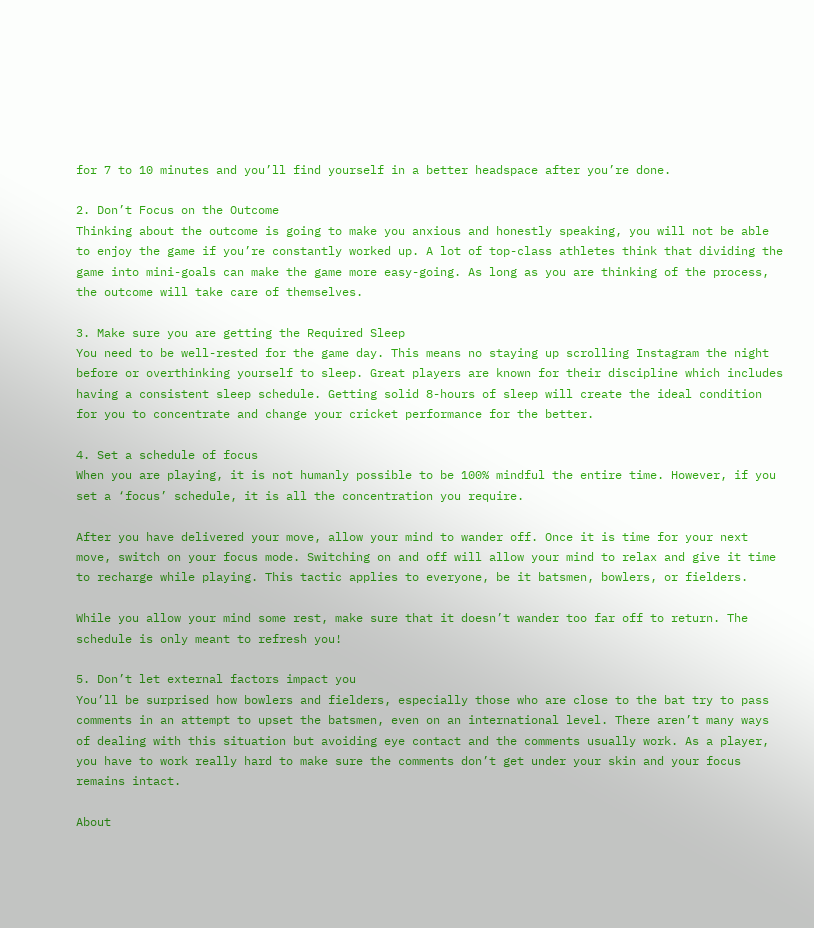for 7 to 10 minutes and you’ll find yourself in a better headspace after you’re done.

2. Don’t Focus on the Outcome
Thinking about the outcome is going to make you anxious and honestly speaking, you will not be able to enjoy the game if you’re constantly worked up. A lot of top-class athletes think that dividing the game into mini-goals can make the game more easy-going. As long as you are thinking of the process, the outcome will take care of themselves.

3. Make sure you are getting the Required Sleep
You need to be well-rested for the game day. This means no staying up scrolling Instagram the night before or overthinking yourself to sleep. Great players are known for their discipline which includes having a consistent sleep schedule. Getting solid 8-hours of sleep will create the ideal condition for you to concentrate and change your cricket performance for the better.

4. Set a schedule of focus
When you are playing, it is not humanly possible to be 100% mindful the entire time. However, if you set a ‘focus’ schedule, it is all the concentration you require.

After you have delivered your move, allow your mind to wander off. Once it is time for your next move, switch on your focus mode. Switching on and off will allow your mind to relax and give it time to recharge while playing. This tactic applies to everyone, be it batsmen, bowlers, or fielders.

While you allow your mind some rest, make sure that it doesn’t wander too far off to return. The schedule is only meant to refresh you!

5. Don’t let external factors impact you
You’ll be surprised how bowlers and fielders, especially those who are close to the bat try to pass comments in an attempt to upset the batsmen, even on an international level. There aren’t many ways of dealing with this situation but avoiding eye contact and the comments usually work. As a player, you have to work really hard to make sure the comments don’t get under your skin and your focus remains intact.

About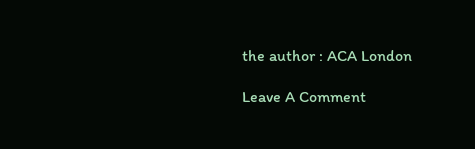the author : ACA London

Leave A Comment